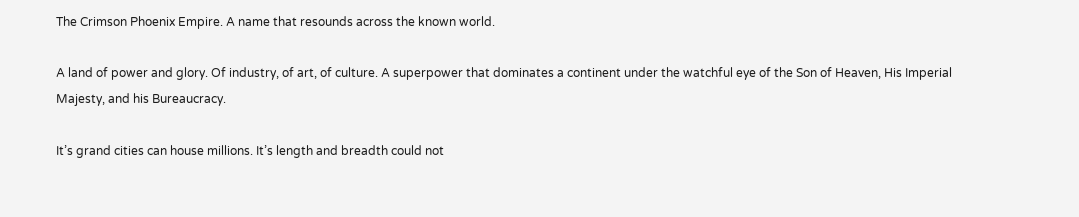The Crimson Phoenix Empire. A name that resounds across the known world.

A land of power and glory. Of industry, of art, of culture. A superpower that dominates a continent under the watchful eye of the Son of Heaven, His Imperial Majesty, and his Bureaucracy.

It’s grand cities can house millions. It’s length and breadth could not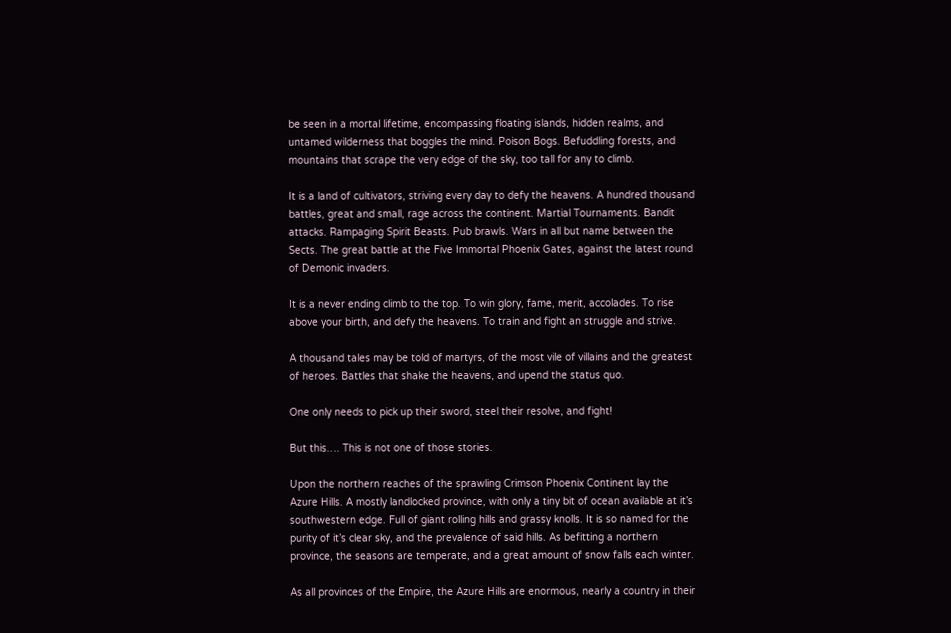be seen in a mortal lifetime, encompassing floating islands, hidden realms, and untamed wilderness that boggles the mind. Poison Bogs. Befuddling forests, and mountains that scrape the very edge of the sky, too tall for any to climb.

It is a land of cultivators, striving every day to defy the heavens. A hundred thousand battles, great and small, rage across the continent. Martial Tournaments. Bandit attacks. Rampaging Spirit Beasts. Pub brawls. Wars in all but name between the Sects. The great battle at the Five Immortal Phoenix Gates, against the latest round of Demonic invaders.

It is a never ending climb to the top. To win glory, fame, merit, accolades. To rise above your birth, and defy the heavens. To train and fight an struggle and strive.

A thousand tales may be told of martyrs, of the most vile of villains and the greatest of heroes. Battles that shake the heavens, and upend the status quo.

One only needs to pick up their sword, steel their resolve, and fight!

But this…. This is not one of those stories.

Upon the northern reaches of the sprawling Crimson Phoenix Continent lay the Azure Hills. A mostly landlocked province, with only a tiny bit of ocean available at it’s southwestern edge. Full of giant rolling hills and grassy knolls. It is so named for the purity of it’s clear sky, and the prevalence of said hills. As befitting a northern province, the seasons are temperate, and a great amount of snow falls each winter.

As all provinces of the Empire, the Azure Hills are enormous, nearly a country in their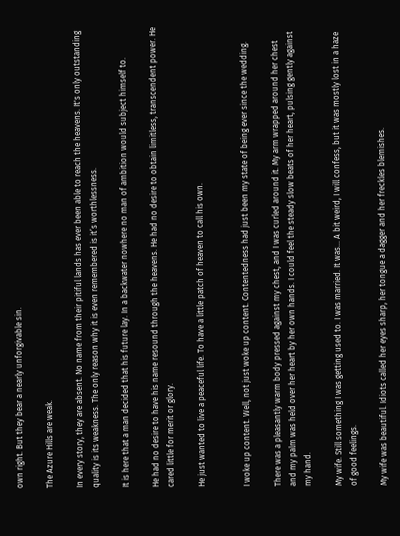own right. But they bear a nearly unforgivable sin.

The Azure Hills are weak.

In every story, they are absent. No name from their pitiful lands has ever been able to reach the heavens. It's only outstanding quality is its weakness. The only reason why it is even remembered is it’s worthlessness.

It is here that a man decided that his future lay. In a backwater nowhere no man of ambition would subject himself to.

He had no desire to have his name resound through the heavens. He had no desire to obtain limitless, transcendent power. He cared little for merit or glory.

He just wanted to live a peaceful life. To have a little patch of heaven to call his own.


I woke up content. Well, not just woke up content. Contentedness had just been my state of being ever since the wedding.

There was a pleasantly warm body pressed against my chest, and I was curled around it. My arm wrapped around her chest and my palm was held over her heart by her own hands. I could feel the steady slow beats of her heart, pulsing gently against my hand.

My wife. Still something I was getting used to. I was married. It was... A bit weird, I will confess, but it was mostly lost in a haze of good feelings.

My wife was beautiful. Idiots called her eyes sharp, her tongue a dagger and her freckles blemishes.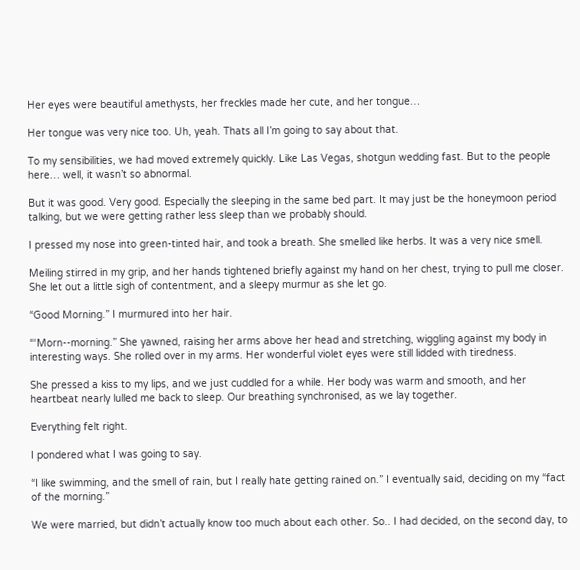Her eyes were beautiful amethysts, her freckles made her cute, and her tongue…

Her tongue was very nice too. Uh, yeah. Thats all I’m going to say about that.

To my sensibilities, we had moved extremely quickly. Like Las Vegas, shotgun wedding fast. But to the people here… well, it wasn’t so abnormal.

But it was good. Very good. Especially the sleeping in the same bed part. It may just be the honeymoon period talking, but we were getting rather less sleep than we probably should.

I pressed my nose into green-tinted hair, and took a breath. She smelled like herbs. It was a very nice smell.

Meiling stirred in my grip, and her hands tightened briefly against my hand on her chest, trying to pull me closer. She let out a little sigh of contentment, and a sleepy murmur as she let go.

“Good Morning.” I murmured into her hair.

“‘Morn--morning.” She yawned, raising her arms above her head and stretching, wiggling against my body in interesting ways. She rolled over in my arms. Her wonderful violet eyes were still lidded with tiredness.

She pressed a kiss to my lips, and we just cuddled for a while. Her body was warm and smooth, and her heartbeat nearly lulled me back to sleep. Our breathing synchronised, as we lay together.

Everything felt right.

I pondered what I was going to say.

“I like swimming, and the smell of rain, but I really hate getting rained on.” I eventually said, deciding on my “fact of the morning.”

We were married, but didn’t actually know too much about each other. So.. I had decided, on the second day, to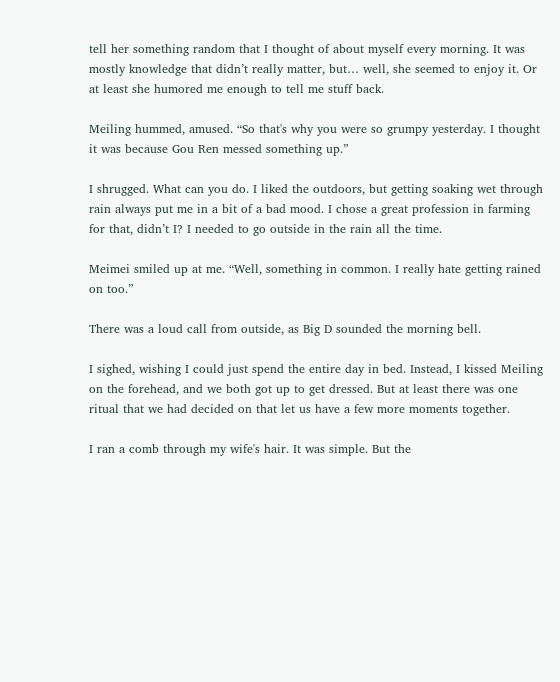tell her something random that I thought of about myself every morning. It was mostly knowledge that didn’t really matter, but… well, she seemed to enjoy it. Or at least she humored me enough to tell me stuff back.

Meiling hummed, amused. “So that's why you were so grumpy yesterday. I thought it was because Gou Ren messed something up.”

I shrugged. What can you do. I liked the outdoors, but getting soaking wet through rain always put me in a bit of a bad mood. I chose a great profession in farming for that, didn’t I? I needed to go outside in the rain all the time.

Meimei smiled up at me. “Well, something in common. I really hate getting rained on too.”

There was a loud call from outside, as Big D sounded the morning bell.

I sighed, wishing I could just spend the entire day in bed. Instead, I kissed Meiling on the forehead, and we both got up to get dressed. But at least there was one ritual that we had decided on that let us have a few more moments together.

I ran a comb through my wife's hair. It was simple. But the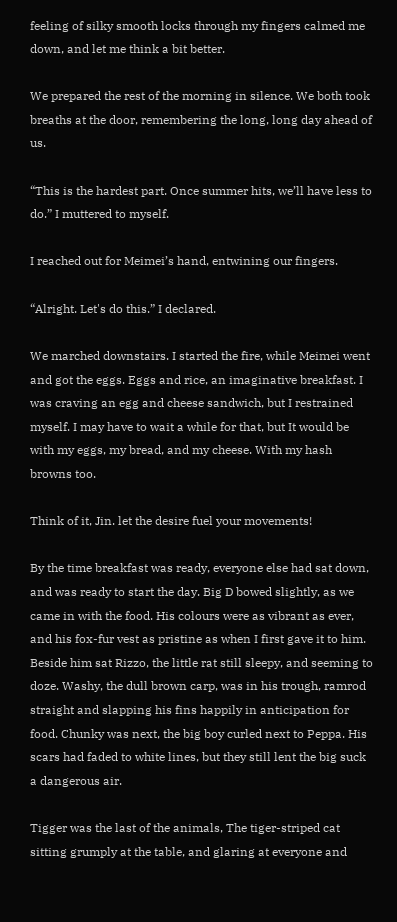feeling of silky smooth locks through my fingers calmed me down, and let me think a bit better.

We prepared the rest of the morning in silence. We both took breaths at the door, remembering the long, long day ahead of us.

“This is the hardest part. Once summer hits, we’ll have less to do.” I muttered to myself.

I reached out for Meimei’s hand, entwining our fingers.

“Alright. Let's do this.” I declared.

We marched downstairs. I started the fire, while Meimei went and got the eggs. Eggs and rice, an imaginative breakfast. I was craving an egg and cheese sandwich, but I restrained myself. I may have to wait a while for that, but It would be with my eggs, my bread, and my cheese. With my hash browns too.

Think of it, Jin. let the desire fuel your movements!

By the time breakfast was ready, everyone else had sat down, and was ready to start the day. Big D bowed slightly, as we came in with the food. His colours were as vibrant as ever, and his fox-fur vest as pristine as when I first gave it to him. Beside him sat Rizzo, the little rat still sleepy, and seeming to doze. Washy, the dull brown carp, was in his trough, ramrod straight and slapping his fins happily in anticipation for food. Chunky was next, the big boy curled next to Peppa. His scars had faded to white lines, but they still lent the big suck a dangerous air.

Tigger was the last of the animals, The tiger-striped cat sitting grumply at the table, and glaring at everyone and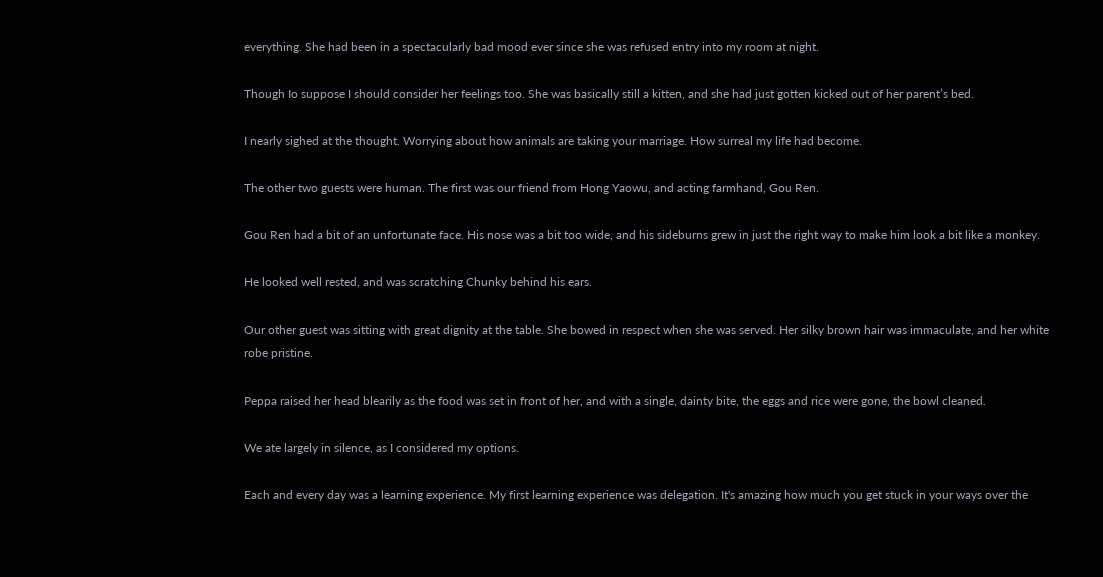everything. She had been in a spectacularly bad mood ever since she was refused entry into my room at night.

Though Io suppose I should consider her feelings too. She was basically still a kitten, and she had just gotten kicked out of her parent’s bed.

I nearly sighed at the thought. Worrying about how animals are taking your marriage. How surreal my life had become.

The other two guests were human. The first was our friend from Hong Yaowu, and acting farmhand, Gou Ren.

Gou Ren had a bit of an unfortunate face. His nose was a bit too wide, and his sideburns grew in just the right way to make him look a bit like a monkey.

He looked well rested, and was scratching Chunky behind his ears.

Our other guest was sitting with great dignity at the table. She bowed in respect when she was served. Her silky brown hair was immaculate, and her white robe pristine.

Peppa raised her head blearily as the food was set in front of her, and with a single, dainty bite, the eggs and rice were gone, the bowl cleaned.

We ate largely in silence, as I considered my options.

Each and every day was a learning experience. My first learning experience was delegation. It's amazing how much you get stuck in your ways over the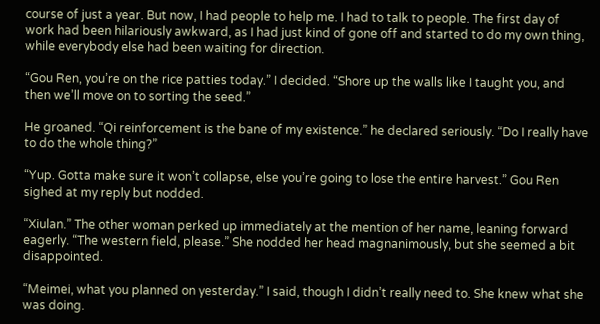course of just a year. But now, I had people to help me. I had to talk to people. The first day of work had been hilariously awkward, as I had just kind of gone off and started to do my own thing, while everybody else had been waiting for direction.

“Gou Ren, you’re on the rice patties today.” I decided. “Shore up the walls like I taught you, and then we’ll move on to sorting the seed.”

He groaned. “Qi reinforcement is the bane of my existence.” he declared seriously. “Do I really have to do the whole thing?”

“Yup. Gotta make sure it won’t collapse, else you’re going to lose the entire harvest.” Gou Ren sighed at my reply but nodded.

“Xiulan.” The other woman perked up immediately at the mention of her name, leaning forward eagerly. “The western field, please.” She nodded her head magnanimously, but she seemed a bit disappointed.

“Meimei, what you planned on yesterday.” I said, though I didn’t really need to. She knew what she was doing.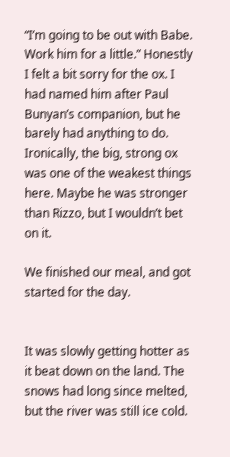“I’m going to be out with Babe. Work him for a little.” Honestly I felt a bit sorry for the ox. I had named him after Paul Bunyan’s companion, but he barely had anything to do. Ironically, the big, strong ox was one of the weakest things here. Maybe he was stronger than Rizzo, but I wouldn’t bet on it.

We finished our meal, and got started for the day.


It was slowly getting hotter as it beat down on the land. The snows had long since melted, but the river was still ice cold.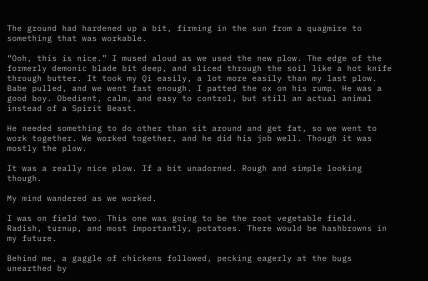The ground had hardened up a bit, firming in the sun from a quagmire to something that was workable.

“Ooh, this is nice.” I mused aloud as we used the new plow. The edge of the formerly demonic blade bit deep, and sliced through the soil like a hot knife through butter. It took my Qi easily, a lot more easily than my last plow. Babe pulled, and we went fast enough. I patted the ox on his rump. He was a good boy. Obedient, calm, and easy to control, but still an actual animal instead of a Spirit Beast.

He needed something to do other than sit around and get fat, so we went to work together. We worked together, and he did his job well. Though it was mostly the plow.

It was a really nice plow. If a bit unadorned. Rough and simple looking though.

My mind wandered as we worked.

I was on field two. This one was going to be the root vegetable field. Radish, turnup, and most importantly, potatoes. There would be hashbrowns in my future.

Behind me, a gaggle of chickens followed, pecking eagerly at the bugs unearthed by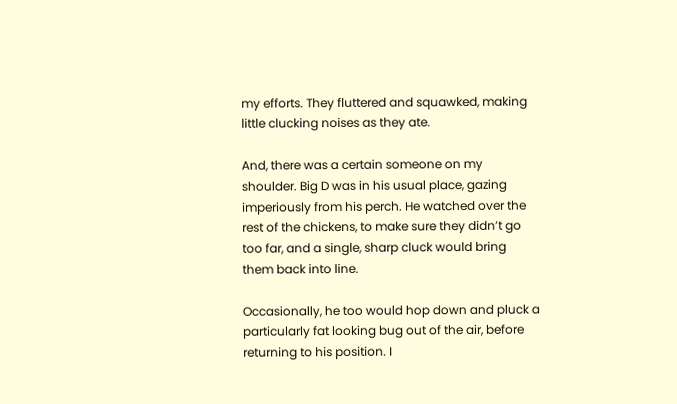my efforts. They fluttered and squawked, making little clucking noises as they ate.

And, there was a certain someone on my shoulder. Big D was in his usual place, gazing imperiously from his perch. He watched over the rest of the chickens, to make sure they didn’t go too far, and a single, sharp cluck would bring them back into line.

Occasionally, he too would hop down and pluck a particularly fat looking bug out of the air, before returning to his position. I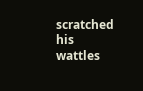scratched his wattles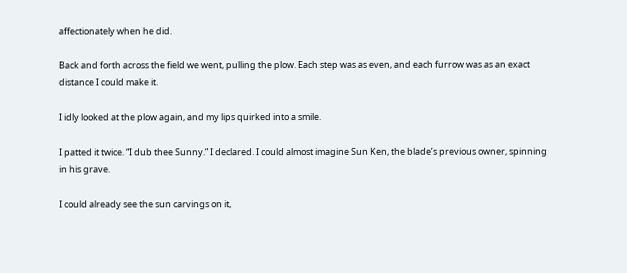affectionately when he did.

Back and forth across the field we went, pulling the plow. Each step was as even, and each furrow was as an exact distance I could make it.

I idly looked at the plow again, and my lips quirked into a smile.

I patted it twice. “I dub thee Sunny.” I declared. I could almost imagine Sun Ken, the blade’s previous owner, spinning in his grave.

I could already see the sun carvings on it,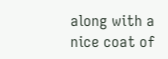along with a nice coat of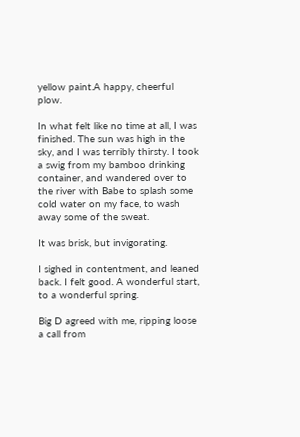yellow paint.A happy, cheerful plow.

In what felt like no time at all, I was finished. The sun was high in the sky, and I was terribly thirsty. I took a swig from my bamboo drinking container, and wandered over to the river with Babe to splash some cold water on my face, to wash away some of the sweat.

It was brisk, but invigorating.

I sighed in contentment, and leaned back. I felt good. A wonderful start, to a wonderful spring.

Big D agreed with me, ripping loose a call from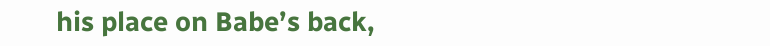his place on Babe’s back,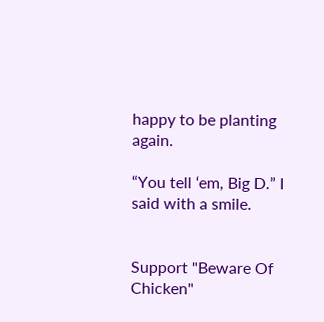happy to be planting again.

“You tell ‘em, Big D.” I said with a smile.


Support "Beware Of Chicken"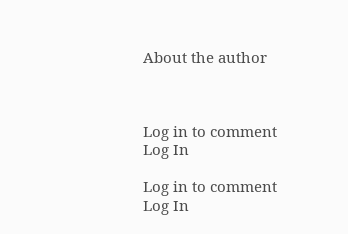About the author



Log in to comment
Log In

Log in to comment
Log In